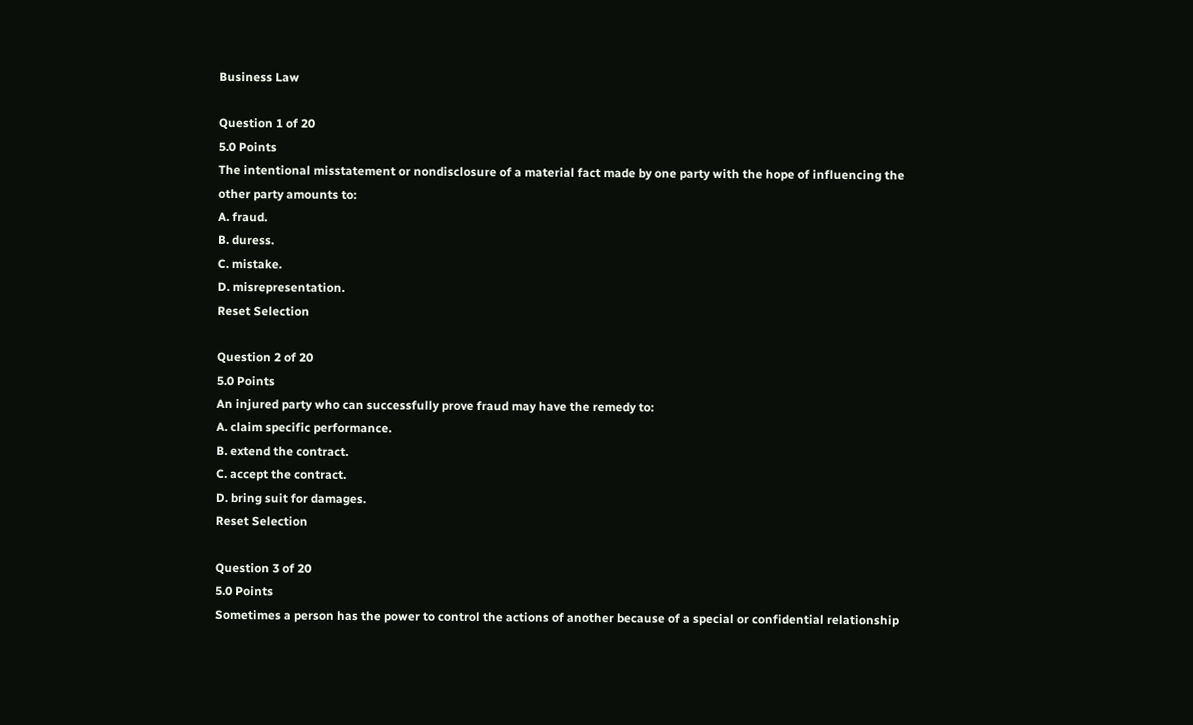Business Law

Question 1 of 20
5.0 Points
The intentional misstatement or nondisclosure of a material fact made by one party with the hope of influencing the other party amounts to:
A. fraud.
B. duress.
C. mistake.
D. misrepresentation.
Reset Selection

Question 2 of 20
5.0 Points
An injured party who can successfully prove fraud may have the remedy to:
A. claim specific performance.
B. extend the contract.
C. accept the contract.
D. bring suit for damages.
Reset Selection

Question 3 of 20
5.0 Points
Sometimes a person has the power to control the actions of another because of a special or confidential relationship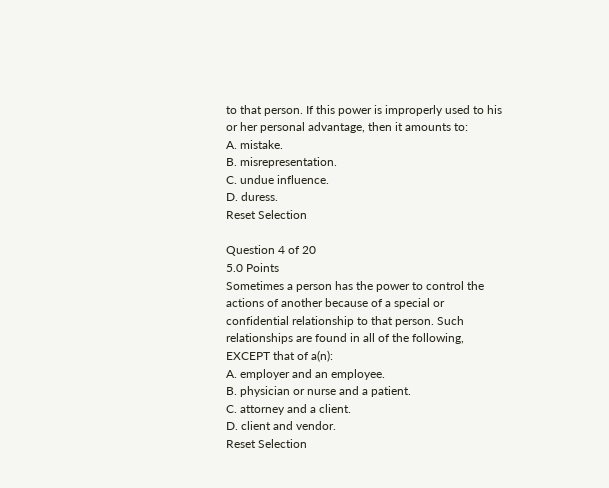to that person. If this power is improperly used to his or her personal advantage, then it amounts to:
A. mistake.
B. misrepresentation.
C. undue influence.
D. duress.
Reset Selection

Question 4 of 20
5.0 Points
Sometimes a person has the power to control the actions of another because of a special or confidential relationship to that person. Such relationships are found in all of the following, EXCEPT that of a(n):
A. employer and an employee.
B. physician or nurse and a patient.
C. attorney and a client.
D. client and vendor.
Reset Selection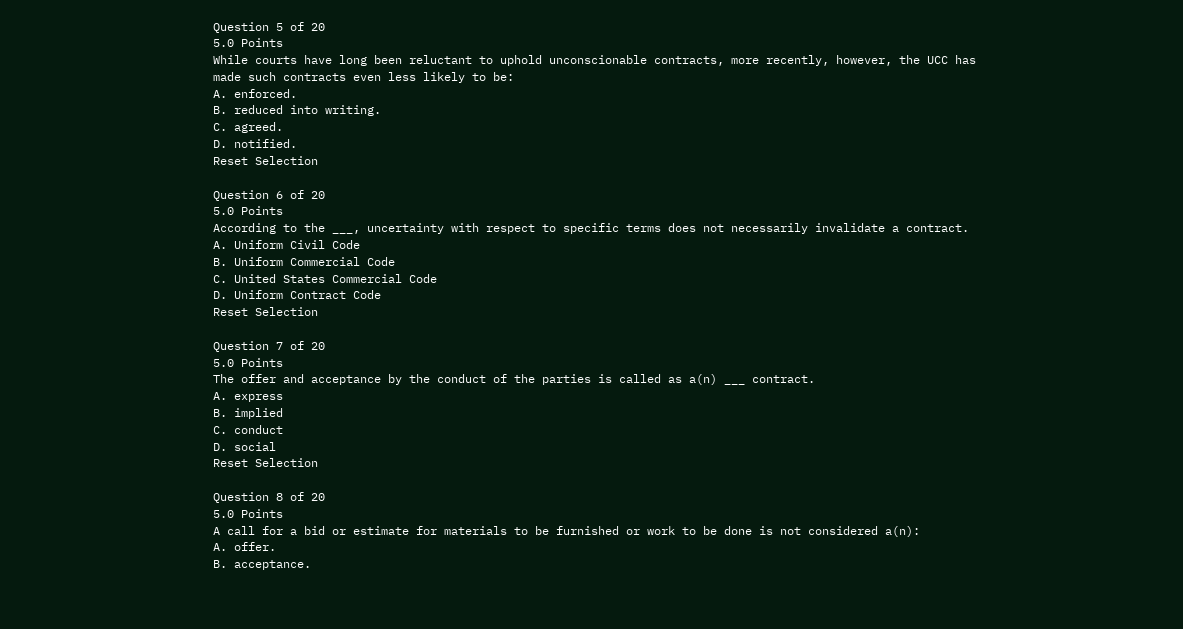Question 5 of 20
5.0 Points
While courts have long been reluctant to uphold unconscionable contracts, more recently, however, the UCC has made such contracts even less likely to be:
A. enforced.
B. reduced into writing.
C. agreed.
D. notified.
Reset Selection

Question 6 of 20
5.0 Points
According to the ___, uncertainty with respect to specific terms does not necessarily invalidate a contract.
A. Uniform Civil Code
B. Uniform Commercial Code
C. United States Commercial Code
D. Uniform Contract Code
Reset Selection

Question 7 of 20
5.0 Points
The offer and acceptance by the conduct of the parties is called as a(n) ___ contract.
A. express
B. implied
C. conduct
D. social
Reset Selection

Question 8 of 20
5.0 Points
A call for a bid or estimate for materials to be furnished or work to be done is not considered a(n):
A. offer.
B. acceptance.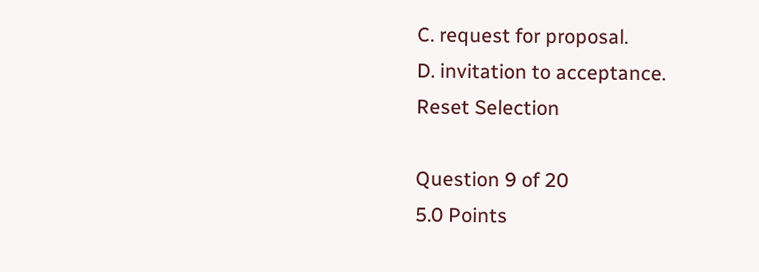C. request for proposal.
D. invitation to acceptance.
Reset Selection

Question 9 of 20
5.0 Points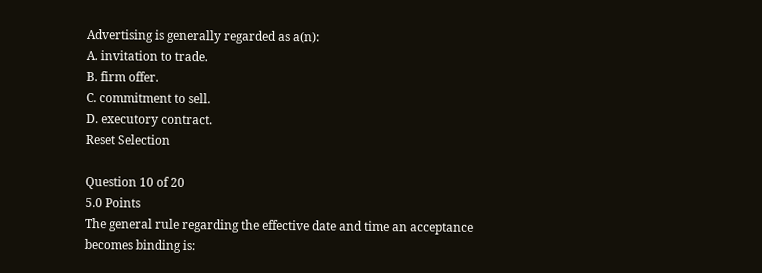Advertising is generally regarded as a(n):
A. invitation to trade.
B. firm offer.
C. commitment to sell.
D. executory contract.
Reset Selection

Question 10 of 20
5.0 Points
The general rule regarding the effective date and time an acceptance becomes binding is: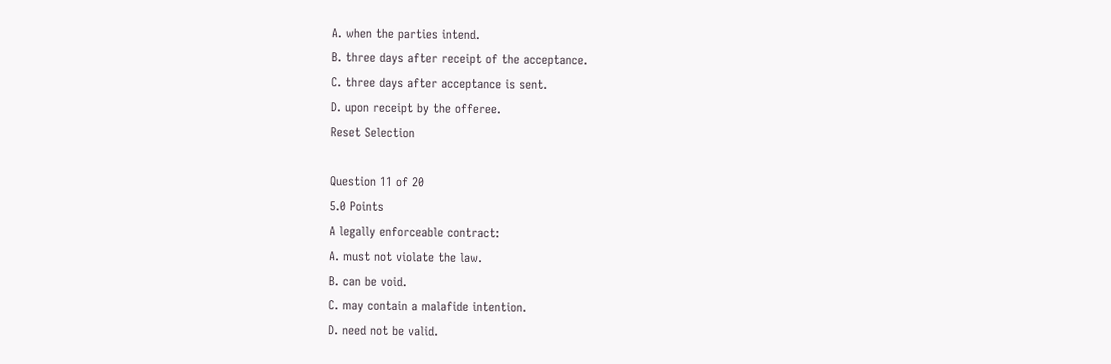A. when the parties intend.
B. three days after receipt of the acceptance.
C. three days after acceptance is sent.
D. upon receipt by the offeree.
Reset Selection

Question 11 of 20
5.0 Points
A legally enforceable contract:
A. must not violate the law.
B. can be void.
C. may contain a malafide intention.
D. need not be valid.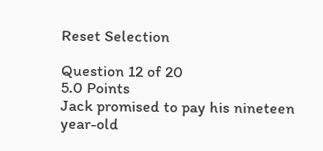Reset Selection

Question 12 of 20
5.0 Points
Jack promised to pay his nineteen year-old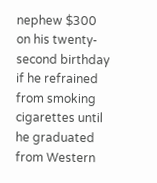nephew $300 on his twenty-second birthday if he refrained from smoking cigarettes until he graduated from Western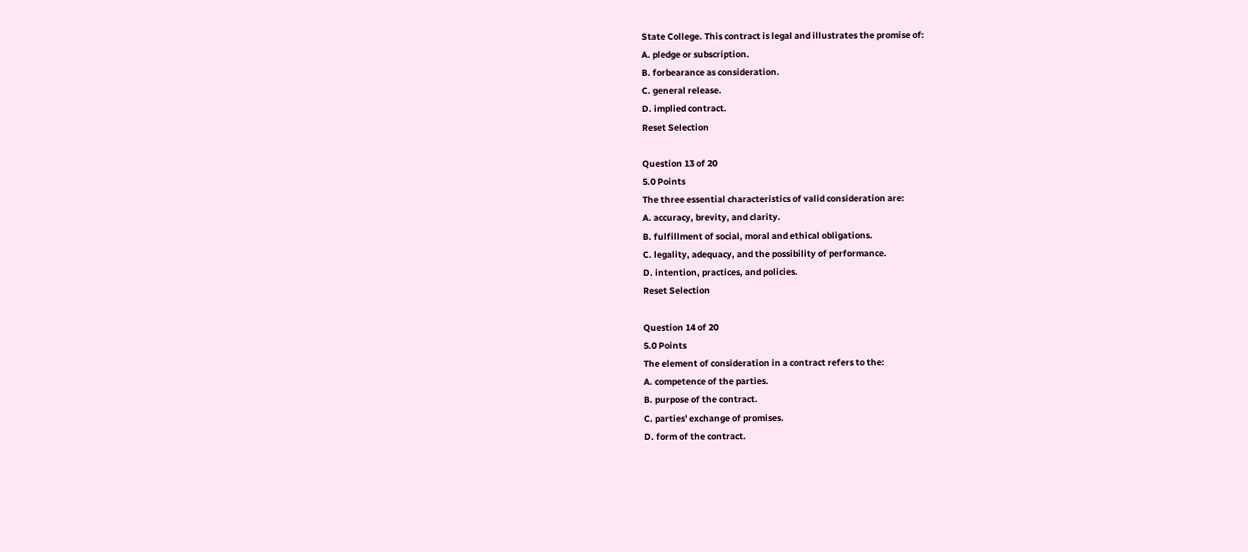State College. This contract is legal and illustrates the promise of:
A. pledge or subscription.
B. forbearance as consideration.
C. general release.
D. implied contract.
Reset Selection

Question 13 of 20
5.0 Points
The three essential characteristics of valid consideration are:
A. accuracy, brevity, and clarity.
B. fulfillment of social, moral and ethical obligations.
C. legality, adequacy, and the possibility of performance.
D. intention, practices, and policies.
Reset Selection

Question 14 of 20
5.0 Points
The element of consideration in a contract refers to the:
A. competence of the parties.
B. purpose of the contract.
C. parties' exchange of promises.
D. form of the contract.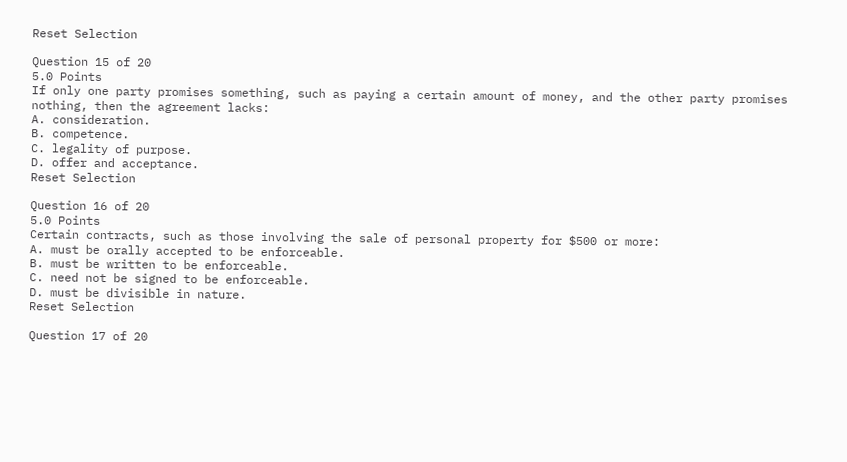Reset Selection

Question 15 of 20
5.0 Points
If only one party promises something, such as paying a certain amount of money, and the other party promises nothing, then the agreement lacks:
A. consideration.
B. competence.
C. legality of purpose.
D. offer and acceptance.
Reset Selection

Question 16 of 20
5.0 Points
Certain contracts, such as those involving the sale of personal property for $500 or more:
A. must be orally accepted to be enforceable.
B. must be written to be enforceable.
C. need not be signed to be enforceable.
D. must be divisible in nature.
Reset Selection

Question 17 of 20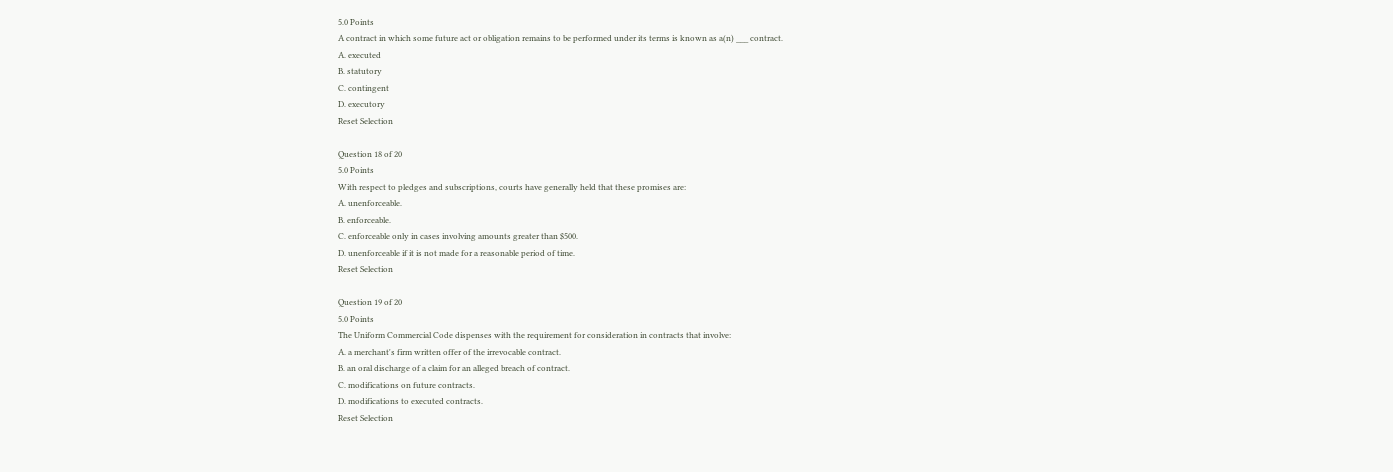5.0 Points
A contract in which some future act or obligation remains to be performed under its terms is known as a(n) ___ contract.
A. executed
B. statutory
C. contingent
D. executory
Reset Selection

Question 18 of 20
5.0 Points
With respect to pledges and subscriptions, courts have generally held that these promises are:
A. unenforceable.
B. enforceable.
C. enforceable only in cases involving amounts greater than $500.
D. unenforceable if it is not made for a reasonable period of time.
Reset Selection

Question 19 of 20
5.0 Points
The Uniform Commercial Code dispenses with the requirement for consideration in contracts that involve:
A. a merchant's firm written offer of the irrevocable contract.
B. an oral discharge of a claim for an alleged breach of contract.
C. modifications on future contracts.
D. modifications to executed contracts.
Reset Selection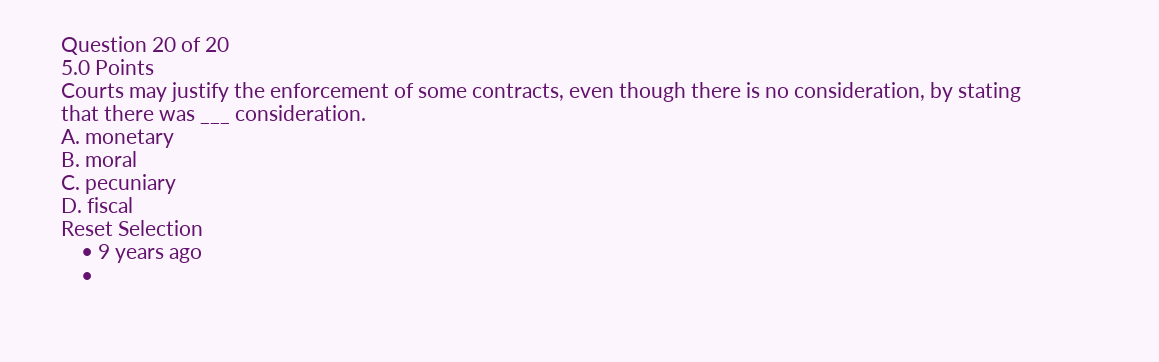Question 20 of 20
5.0 Points
Courts may justify the enforcement of some contracts, even though there is no consideration, by stating that there was ___ consideration.
A. monetary
B. moral
C. pecuniary
D. fiscal
Reset Selection
    • 9 years ago
    •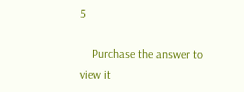5

    Purchase the answer to view it